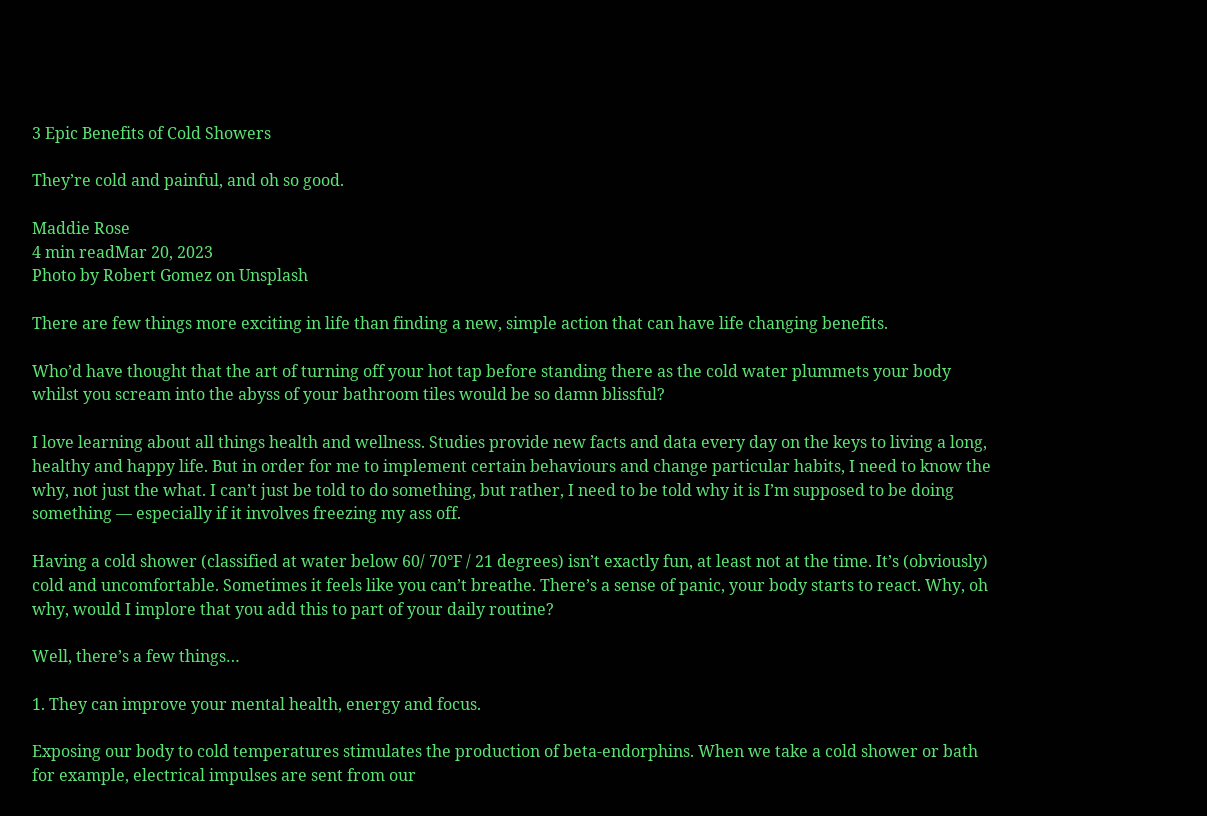3 Epic Benefits of Cold Showers

They’re cold and painful, and oh so good.

Maddie Rose
4 min readMar 20, 2023
Photo by Robert Gomez on Unsplash

There are few things more exciting in life than finding a new, simple action that can have life changing benefits.

Who’d have thought that the art of turning off your hot tap before standing there as the cold water plummets your body whilst you scream into the abyss of your bathroom tiles would be so damn blissful?

I love learning about all things health and wellness. Studies provide new facts and data every day on the keys to living a long, healthy and happy life. But in order for me to implement certain behaviours and change particular habits, I need to know the why, not just the what. I can’t just be told to do something, but rather, I need to be told why it is I’m supposed to be doing something — especially if it involves freezing my ass off.

Having a cold shower (classified at water below 60/ 70°F / 21 degrees) isn’t exactly fun, at least not at the time. It’s (obviously) cold and uncomfortable. Sometimes it feels like you can’t breathe. There’s a sense of panic, your body starts to react. Why, oh why, would I implore that you add this to part of your daily routine?

Well, there’s a few things…

1. They can improve your mental health, energy and focus.

Exposing our body to cold temperatures stimulates the production of beta-endorphins. When we take a cold shower or bath for example, electrical impulses are sent from our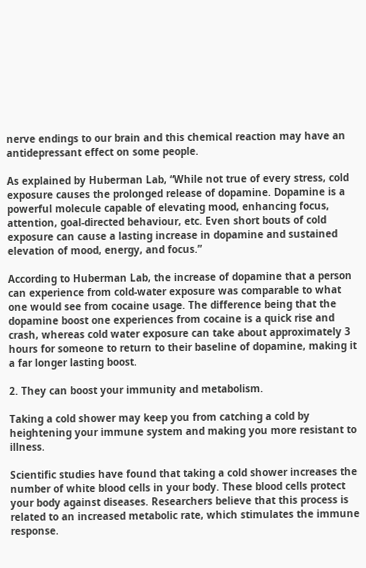nerve endings to our brain and this chemical reaction may have an antidepressant effect on some people.

As explained by Huberman Lab, “While not true of every stress, cold exposure causes the prolonged release of dopamine. Dopamine is a powerful molecule capable of elevating mood, enhancing focus, attention, goal-directed behaviour, etc. Even short bouts of cold exposure can cause a lasting increase in dopamine and sustained elevation of mood, energy, and focus.”

According to Huberman Lab, the increase of dopamine that a person can experience from cold-water exposure was comparable to what one would see from cocaine usage. The difference being that the dopamine boost one experiences from cocaine is a quick rise and crash, whereas cold water exposure can take about approximately 3 hours for someone to return to their baseline of dopamine, making it a far longer lasting boost.

2. They can boost your immunity and metabolism.

Taking a cold shower may keep you from catching a cold by heightening your immune system and making you more resistant to illness.

Scientific studies have found that taking a cold shower increases the number of white blood cells in your body. These blood cells protect your body against diseases. Researchers believe that this process is related to an increased metabolic rate, which stimulates the immune response.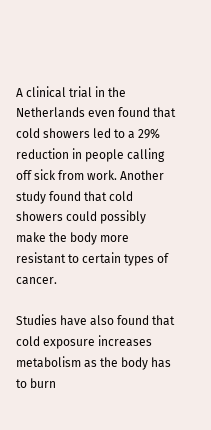A clinical trial in the Netherlands even found that cold showers led to a 29% reduction in people calling off sick from work. Another study found that cold showers could possibly make the body more resistant to certain types of cancer.

Studies have also found that cold exposure increases metabolism as the body has to burn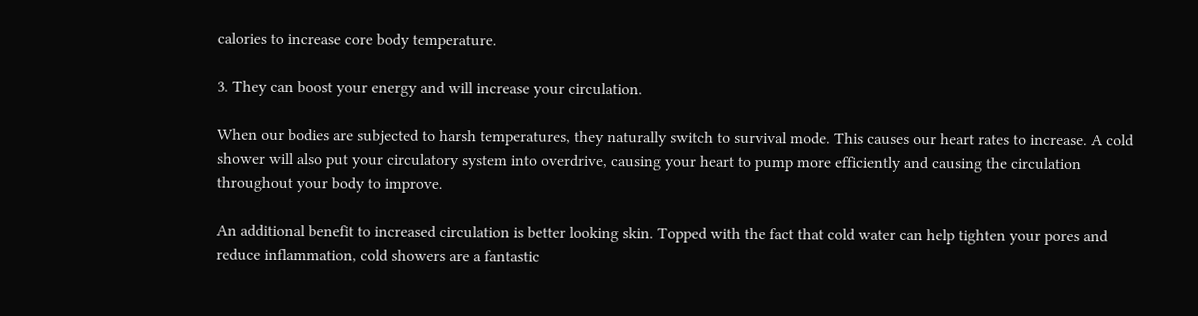calories to increase core body temperature.

3. They can boost your energy and will increase your circulation.

When our bodies are subjected to harsh temperatures, they naturally switch to survival mode. This causes our heart rates to increase. A cold shower will also put your circulatory system into overdrive, causing your heart to pump more efficiently and causing the circulation throughout your body to improve.

An additional benefit to increased circulation is better looking skin. Topped with the fact that cold water can help tighten your pores and reduce inflammation, cold showers are a fantastic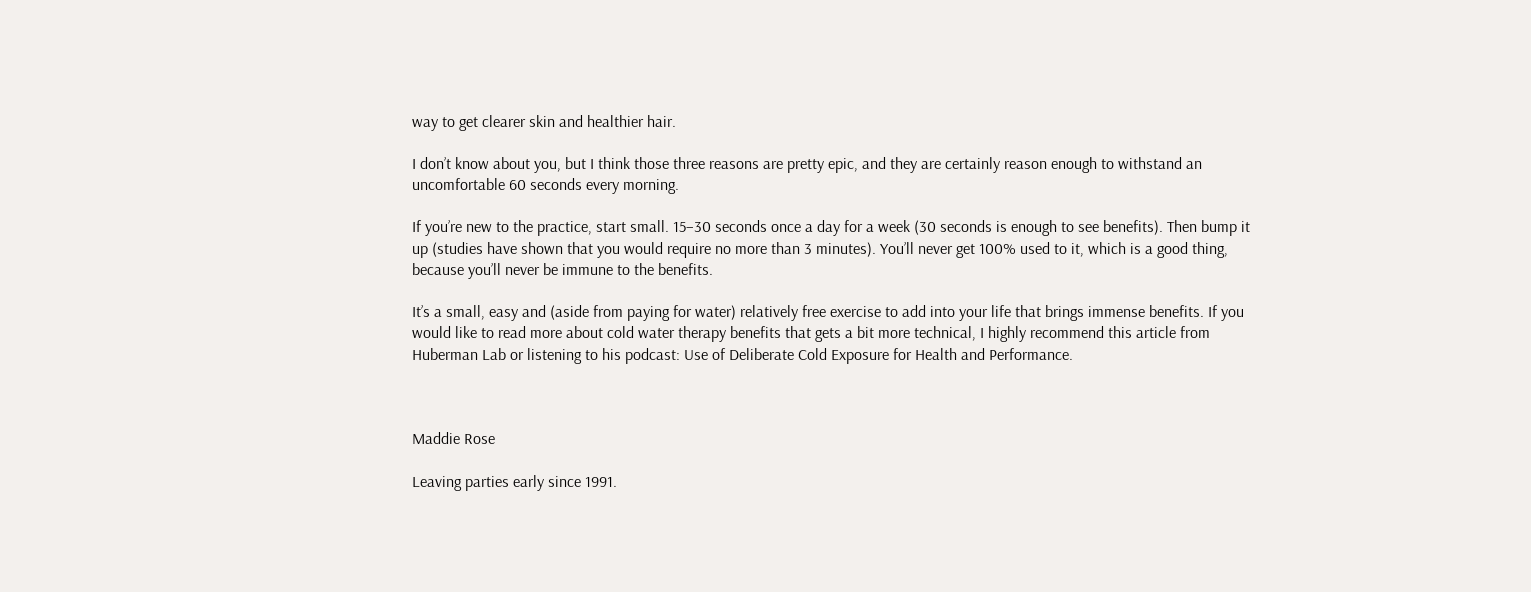way to get clearer skin and healthier hair.

I don’t know about you, but I think those three reasons are pretty epic, and they are certainly reason enough to withstand an uncomfortable 60 seconds every morning.

If you’re new to the practice, start small. 15–30 seconds once a day for a week (30 seconds is enough to see benefits). Then bump it up (studies have shown that you would require no more than 3 minutes). You’ll never get 100% used to it, which is a good thing, because you’ll never be immune to the benefits.

It’s a small, easy and (aside from paying for water) relatively free exercise to add into your life that brings immense benefits. If you would like to read more about cold water therapy benefits that gets a bit more technical, I highly recommend this article from Huberman Lab or listening to his podcast: Use of Deliberate Cold Exposure for Health and Performance.



Maddie Rose

Leaving parties early since 1991.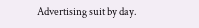Advertising suit by day.